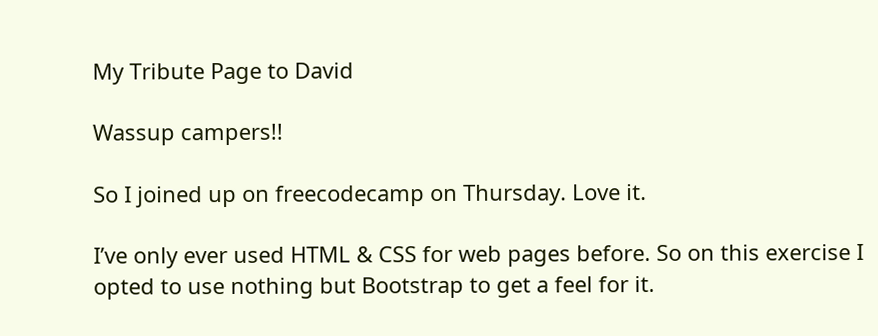My Tribute Page to David

Wassup campers!!

So I joined up on freecodecamp on Thursday. Love it.

I’ve only ever used HTML & CSS for web pages before. So on this exercise I opted to use nothing but Bootstrap to get a feel for it.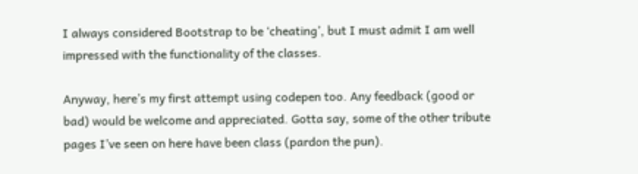I always considered Bootstrap to be ‘cheating’, but I must admit I am well impressed with the functionality of the classes.

Anyway, here’s my first attempt using codepen too. Any feedback (good or bad) would be welcome and appreciated. Gotta say, some of the other tribute pages I’ve seen on here have been class (pardon the pun).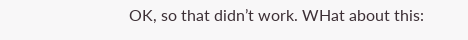OK, so that didn’t work. WHat about this: